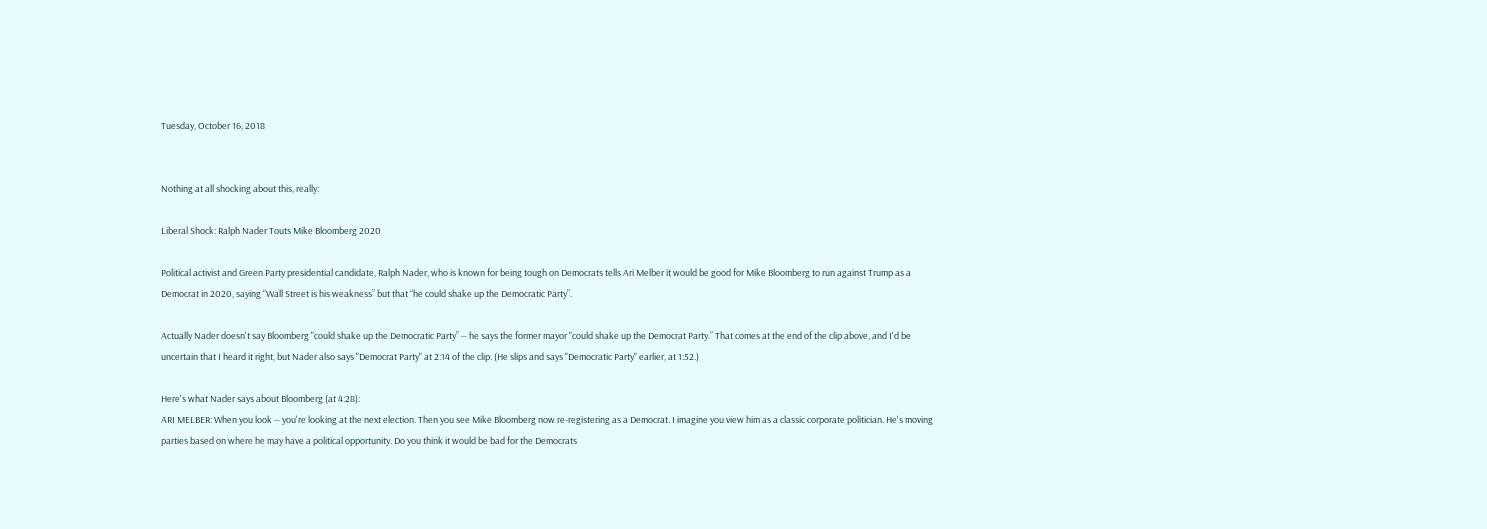Tuesday, October 16, 2018


Nothing at all shocking about this, really:

Liberal Shock: Ralph Nader Touts Mike Bloomberg 2020

Political activist and Green Party presidential candidate, Ralph Nader, who is known for being tough on Democrats tells Ari Melber it would be good for Mike Bloomberg to run against Trump as a Democrat in 2020, saying “Wall Street is his weakness” but that “he could shake up the Democratic Party”.

Actually Nader doesn't say Bloomberg "could shake up the Democratic Party” -- he says the former mayor "could shake up the Democrat Party.” That comes at the end of the clip above, and I'd be uncertain that I heard it right, but Nader also says "Democrat Party" at 2:14 of the clip. (He slips and says "Democratic Party" earlier, at 1:52.)

Here's what Nader says about Bloomberg (at 4:28):
ARI MELBER: When you look -- you're looking at the next election. Then you see Mike Bloomberg now re-registering as a Democrat. I imagine you view him as a classic corporate politician. He's moving parties based on where he may have a political opportunity. Do you think it would be bad for the Democrats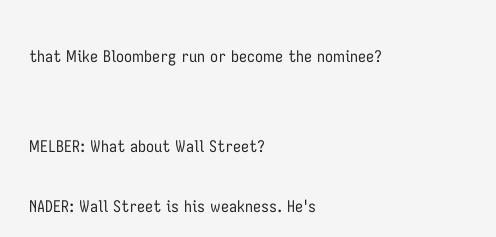that Mike Bloomberg run or become the nominee?


MELBER: What about Wall Street?

NADER: Wall Street is his weakness. He's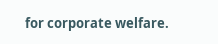for corporate welfare.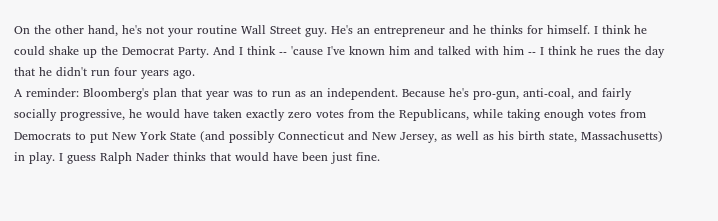On the other hand, he's not your routine Wall Street guy. He's an entrepreneur and he thinks for himself. I think he could shake up the Democrat Party. And I think -- 'cause I've known him and talked with him -- I think he rues the day that he didn't run four years ago.
A reminder: Bloomberg's plan that year was to run as an independent. Because he's pro-gun, anti-coal, and fairly socially progressive, he would have taken exactly zero votes from the Republicans, while taking enough votes from Democrats to put New York State (and possibly Connecticut and New Jersey, as well as his birth state, Massachusetts) in play. I guess Ralph Nader thinks that would have been just fine.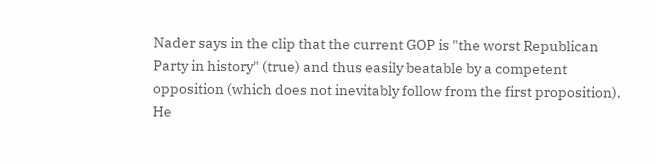Nader says in the clip that the current GOP is "the worst Republican Party in history" (true) and thus easily beatable by a competent opposition (which does not inevitably follow from the first proposition). He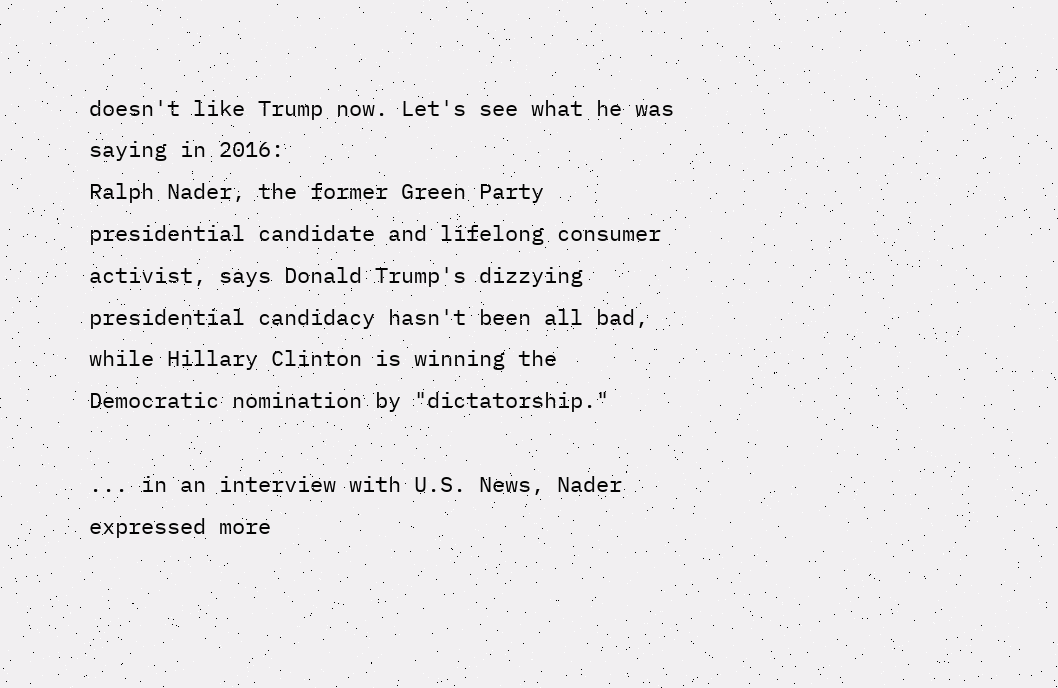doesn't like Trump now. Let's see what he was saying in 2016:
Ralph Nader, the former Green Party presidential candidate and lifelong consumer activist, says Donald Trump's dizzying presidential candidacy hasn't been all bad, while Hillary Clinton is winning the Democratic nomination by "dictatorship."

... in an interview with U.S. News, Nader expressed more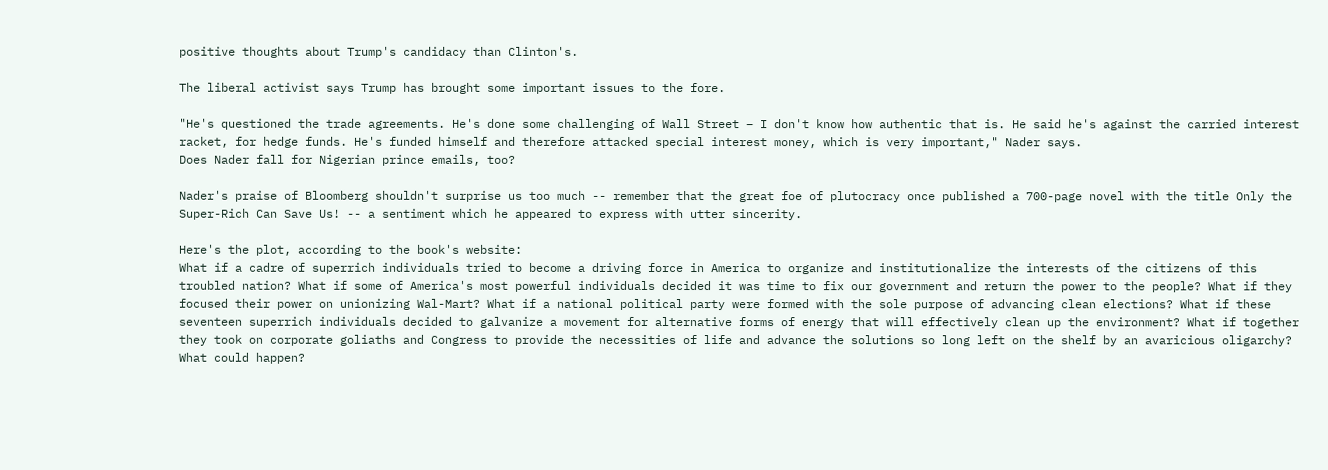positive thoughts about Trump's candidacy than Clinton's.

The liberal activist says Trump has brought some important issues to the fore.

"He's questioned the trade agreements. He's done some challenging of Wall Street – I don't know how authentic that is. He said he's against the carried interest racket, for hedge funds. He's funded himself and therefore attacked special interest money, which is very important," Nader says.
Does Nader fall for Nigerian prince emails, too?

Nader's praise of Bloomberg shouldn't surprise us too much -- remember that the great foe of plutocracy once published a 700-page novel with the title Only the Super-Rich Can Save Us! -- a sentiment which he appeared to express with utter sincerity.

Here's the plot, according to the book's website:
What if a cadre of superrich individuals tried to become a driving force in America to organize and institutionalize the interests of the citizens of this troubled nation? What if some of America's most powerful individuals decided it was time to fix our government and return the power to the people? What if they focused their power on unionizing Wal-Mart? What if a national political party were formed with the sole purpose of advancing clean elections? What if these seventeen superrich individuals decided to galvanize a movement for alternative forms of energy that will effectively clean up the environment? What if together they took on corporate goliaths and Congress to provide the necessities of life and advance the solutions so long left on the shelf by an avaricious oligarchy? What could happen?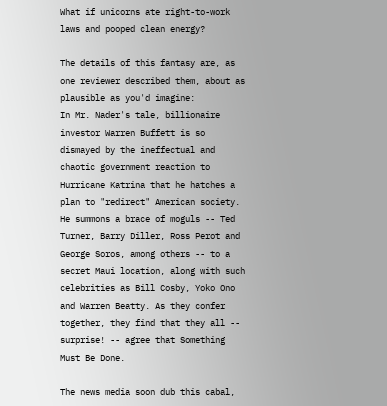What if unicorns ate right-to-work laws and pooped clean energy?

The details of this fantasy are, as one reviewer described them, about as plausible as you'd imagine:
In Mr. Nader's tale, billionaire investor Warren Buffett is so dismayed by the ineffectual and chaotic government reaction to Hurricane Katrina that he hatches a plan to "redirect" American society. He summons a brace of moguls -- Ted Turner, Barry Diller, Ross Perot and George Soros, among others -- to a secret Maui location, along with such celebrities as Bill Cosby, Yoko Ono and Warren Beatty. As they confer together, they find that they all -- surprise! -- agree that Something Must Be Done.

The news media soon dub this cabal,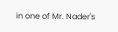in one of Mr. Nader's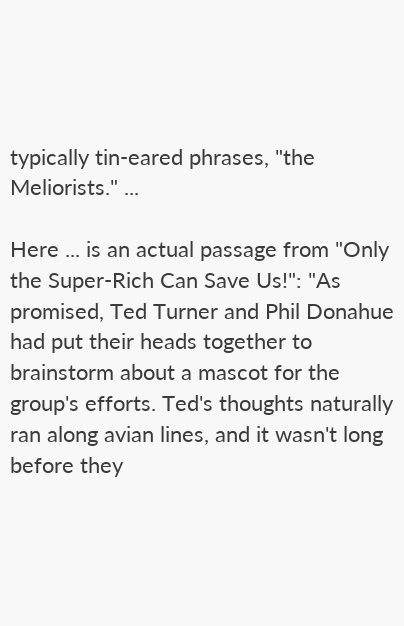typically tin-eared phrases, "the Meliorists." ...

Here ... is an actual passage from "Only the Super-Rich Can Save Us!": "As promised, Ted Turner and Phil Donahue had put their heads together to brainstorm about a mascot for the group's efforts. Ted's thoughts naturally ran along avian lines, and it wasn't long before they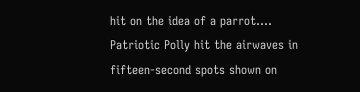hit on the idea of a parrot.... Patriotic Polly hit the airwaves in fifteen-second spots shown on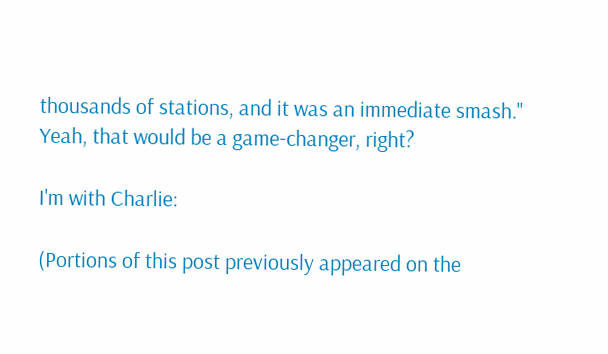thousands of stations, and it was an immediate smash."
Yeah, that would be a game-changer, right?

I'm with Charlie:

(Portions of this post previously appeared on the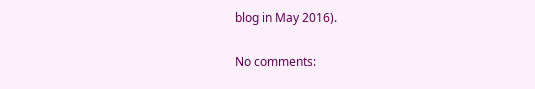blog in May 2016).

No comments: